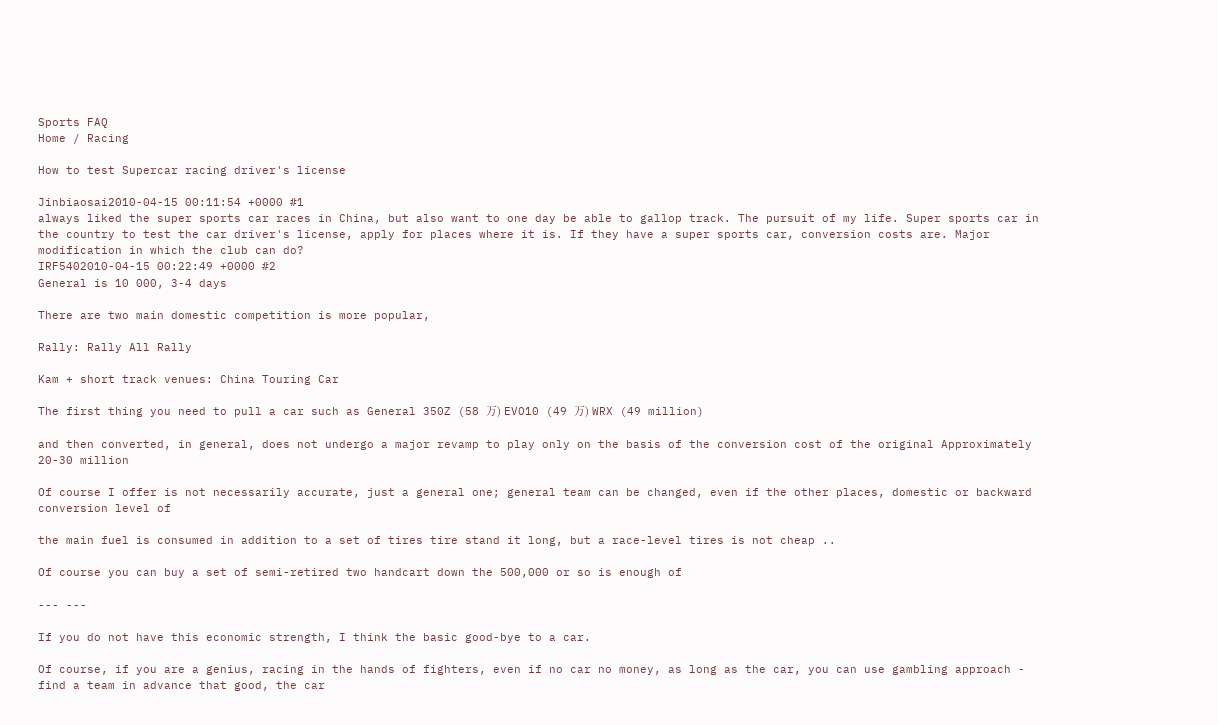Sports FAQ
Home / Racing

How to test Supercar racing driver's license

Jinbiaosai2010-04-15 00:11:54 +0000 #1
always liked the super sports car races in China, but also want to one day be able to gallop track. The pursuit of my life. Super sports car in the country to test the car driver's license, apply for places where it is. If they have a super sports car, conversion costs are. Major modification in which the club can do?
IRF5402010-04-15 00:22:49 +0000 #2
General is 10 000, 3-4 days

There are two main domestic competition is more popular,

Rally: Rally All Rally

Kam + short track venues: China Touring Car

The first thing you need to pull a car such as General 350Z (58 万) EVO10 (49 万) WRX (49 million)

and then converted, in general, does not undergo a major revamp to play only on the basis of the conversion cost of the original Approximately 20-30 million

Of course I offer is not necessarily accurate, just a general one; general team can be changed, even if the other places, domestic or backward conversion level of

the main fuel is consumed in addition to a set of tires tire stand it long, but a race-level tires is not cheap ..

Of course you can buy a set of semi-retired two handcart down the 500,000 or so is enough of

--- ---

If you do not have this economic strength, I think the basic good-bye to a car.

Of course, if you are a genius, racing in the hands of fighters, even if no car no money, as long as the car, you can use gambling approach - find a team in advance that good, the car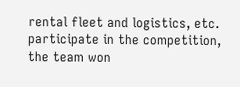rental fleet and logistics, etc. participate in the competition, the team won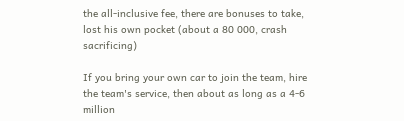the all-inclusive fee, there are bonuses to take, lost his own pocket (about a 80 000, crash sacrificing)

If you bring your own car to join the team, hire the team's service, then about as long as a 4-6 million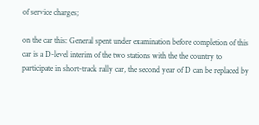of service charges;

on the car this: General spent under examination before completion of this car is a D-level interim of the two stations with the the country to participate in short-track rally car, the second year of D can be replaced by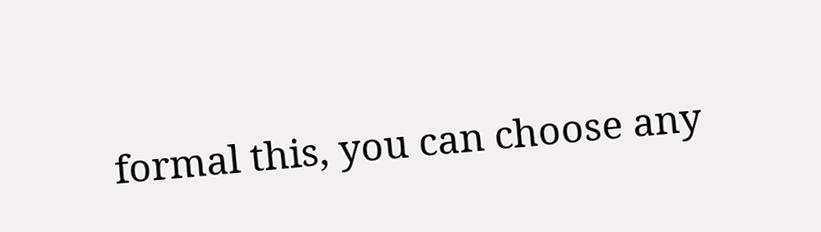formal this, you can choose any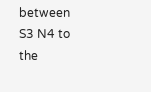between S3 N4 to the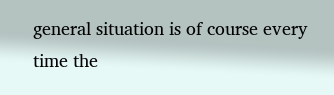general situation is of course every time the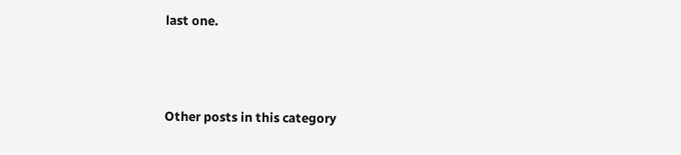last one.



Other posts in this category